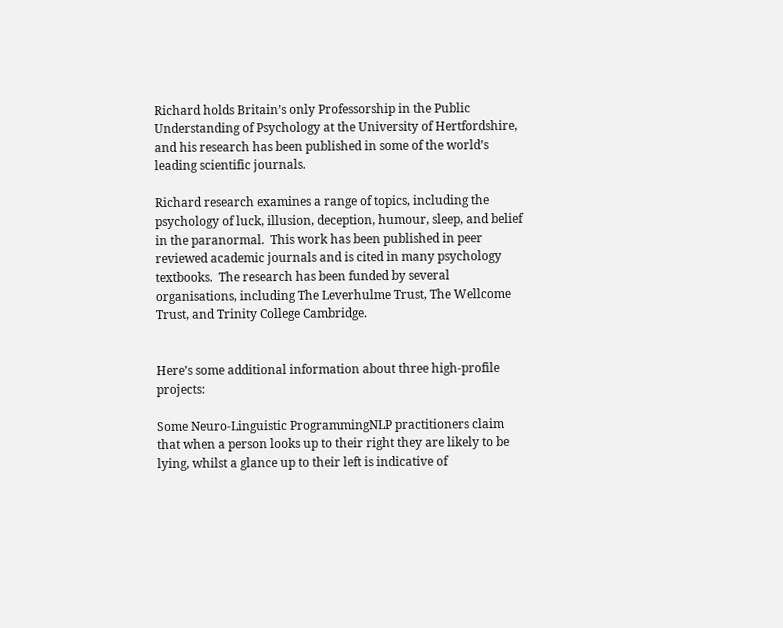Richard holds Britain’s only Professorship in the Public Understanding of Psychology at the University of Hertfordshire, and his research has been published in some of the world’s leading scientific journals.

Richard research examines a range of topics, including the psychology of luck, illusion, deception, humour, sleep, and belief in the paranormal.  This work has been published in peer reviewed academic journals and is cited in many psychology textbooks.  The research has been funded by several organisations, including The Leverhulme Trust, The Wellcome Trust, and Trinity College Cambridge.


Here’s some additional information about three high-profile projects:

Some Neuro-Linguistic ProgrammingNLP practitioners claim that when a person looks up to their right they are likely to be lying, whilst a glance up to their left is indicative of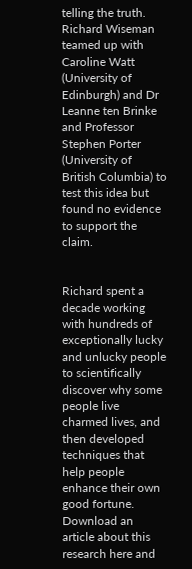telling the truth. Richard Wiseman teamed up with Caroline Watt (University of Edinburgh) and Dr Leanne ten Brinke and Professor Stephen Porter (University of British Columbia) to test this idea but found no evidence to support the claim.


Richard spent a decade working with hundreds of exceptionally lucky and unlucky people to scientifically discover why some people live charmed lives, and then developed techniques that help people enhance their own good fortune.  Download an article about this research here and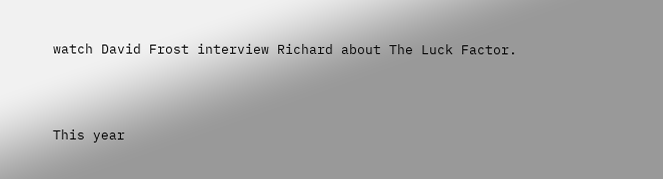watch David Frost interview Richard about The Luck Factor.



This year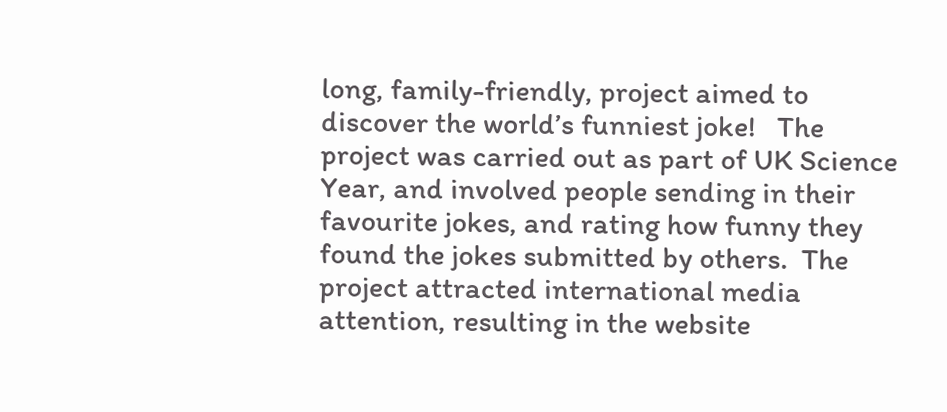long, family-friendly, project aimed to discover the world’s funniest joke!   The project was carried out as part of UK Science Year, and involved people sending in their favourite jokes, and rating how funny they found the jokes submitted by others.  The project attracted international media attention, resulting in the website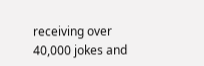receiving over 40,000 jokes and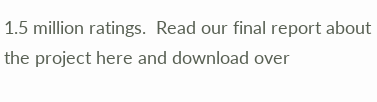1.5 million ratings.  Read our final report about the project here and download over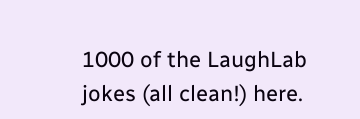1000 of the LaughLab jokes (all clean!) here.